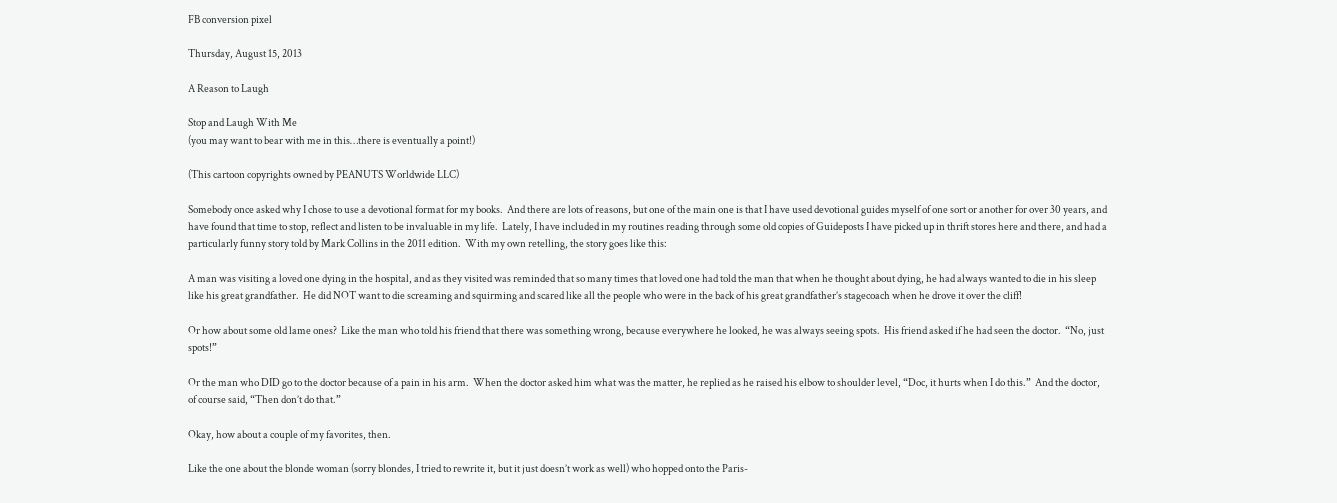FB conversion pixel

Thursday, August 15, 2013

A Reason to Laugh

Stop and Laugh With Me
(you may want to bear with me in this…there is eventually a point!)

(This cartoon copyrights owned by PEANUTS Worldwide LLC)

Somebody once asked why I chose to use a devotional format for my books.  And there are lots of reasons, but one of the main one is that I have used devotional guides myself of one sort or another for over 30 years, and have found that time to stop, reflect and listen to be invaluable in my life.  Lately, I have included in my routines reading through some old copies of Guideposts I have picked up in thrift stores here and there, and had a particularly funny story told by Mark Collins in the 2011 edition.  With my own retelling, the story goes like this:

A man was visiting a loved one dying in the hospital, and as they visited was reminded that so many times that loved one had told the man that when he thought about dying, he had always wanted to die in his sleep like his great grandfather.  He did NOT want to die screaming and squirming and scared like all the people who were in the back of his great grandfather’s stagecoach when he drove it over the cliff!

Or how about some old lame ones?  Like the man who told his friend that there was something wrong, because everywhere he looked, he was always seeing spots.  His friend asked if he had seen the doctor.  “No, just spots!”

Or the man who DID go to the doctor because of a pain in his arm.  When the doctor asked him what was the matter, he replied as he raised his elbow to shoulder level, “Doc, it hurts when I do this.”  And the doctor, of course said, “Then don’t do that.”

Okay, how about a couple of my favorites, then.

Like the one about the blonde woman (sorry blondes, I tried to rewrite it, but it just doesn’t work as well) who hopped onto the Paris-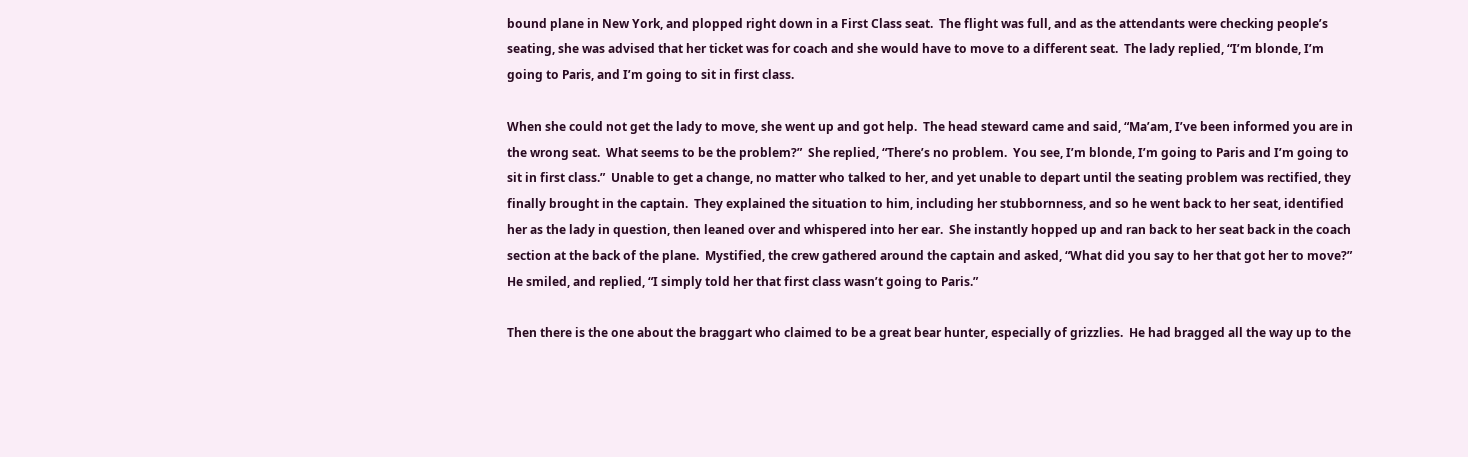bound plane in New York, and plopped right down in a First Class seat.  The flight was full, and as the attendants were checking people’s seating, she was advised that her ticket was for coach and she would have to move to a different seat.  The lady replied, “I’m blonde, I’m going to Paris, and I’m going to sit in first class.

When she could not get the lady to move, she went up and got help.  The head steward came and said, “Ma’am, I’ve been informed you are in the wrong seat.  What seems to be the problem?”  She replied, “There’s no problem.  You see, I’m blonde, I’m going to Paris and I’m going to sit in first class.”  Unable to get a change, no matter who talked to her, and yet unable to depart until the seating problem was rectified, they finally brought in the captain.  They explained the situation to him, including her stubbornness, and so he went back to her seat, identified her as the lady in question, then leaned over and whispered into her ear.  She instantly hopped up and ran back to her seat back in the coach section at the back of the plane.  Mystified, the crew gathered around the captain and asked, “What did you say to her that got her to move?”  He smiled, and replied, “I simply told her that first class wasn’t going to Paris.”

Then there is the one about the braggart who claimed to be a great bear hunter, especially of grizzlies.  He had bragged all the way up to the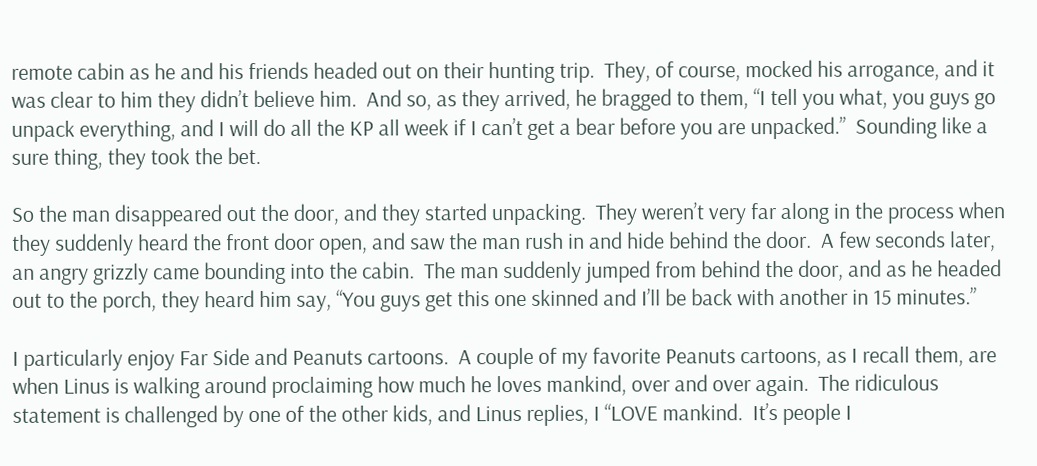remote cabin as he and his friends headed out on their hunting trip.  They, of course, mocked his arrogance, and it was clear to him they didn’t believe him.  And so, as they arrived, he bragged to them, “I tell you what, you guys go unpack everything, and I will do all the KP all week if I can’t get a bear before you are unpacked.”  Sounding like a sure thing, they took the bet.

So the man disappeared out the door, and they started unpacking.  They weren’t very far along in the process when they suddenly heard the front door open, and saw the man rush in and hide behind the door.  A few seconds later, an angry grizzly came bounding into the cabin.  The man suddenly jumped from behind the door, and as he headed out to the porch, they heard him say, “You guys get this one skinned and I’ll be back with another in 15 minutes.”

I particularly enjoy Far Side and Peanuts cartoons.  A couple of my favorite Peanuts cartoons, as I recall them, are when Linus is walking around proclaiming how much he loves mankind, over and over again.  The ridiculous statement is challenged by one of the other kids, and Linus replies, I “LOVE mankind.  It’s people I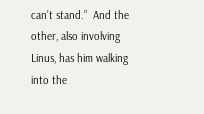can’t stand.”  And the other, also involving Linus, has him walking into the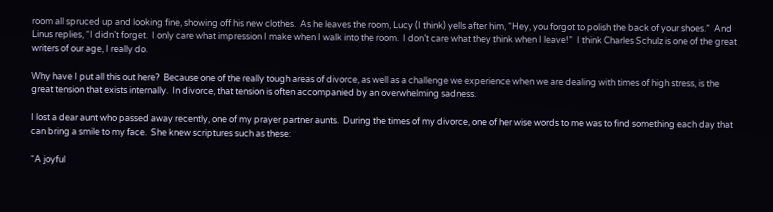room all spruced up and looking fine, showing off his new clothes.  As he leaves the room, Lucy (I think) yells after him, “Hey, you forgot to polish the back of your shoes.”  And Linus replies, “I didn’t forget.  I only care what impression I make when I walk into the room.  I don’t care what they think when I leave!”  I think Charles Schulz is one of the great writers of our age, I really do.

Why have I put all this out here?  Because one of the really tough areas of divorce, as well as a challenge we experience when we are dealing with times of high stress, is the great tension that exists internally.  In divorce, that tension is often accompanied by an overwhelming sadness.

I lost a dear aunt who passed away recently, one of my prayer partner aunts.  During the times of my divorce, one of her wise words to me was to find something each day that can bring a smile to my face.  She knew scriptures such as these:

“A joyful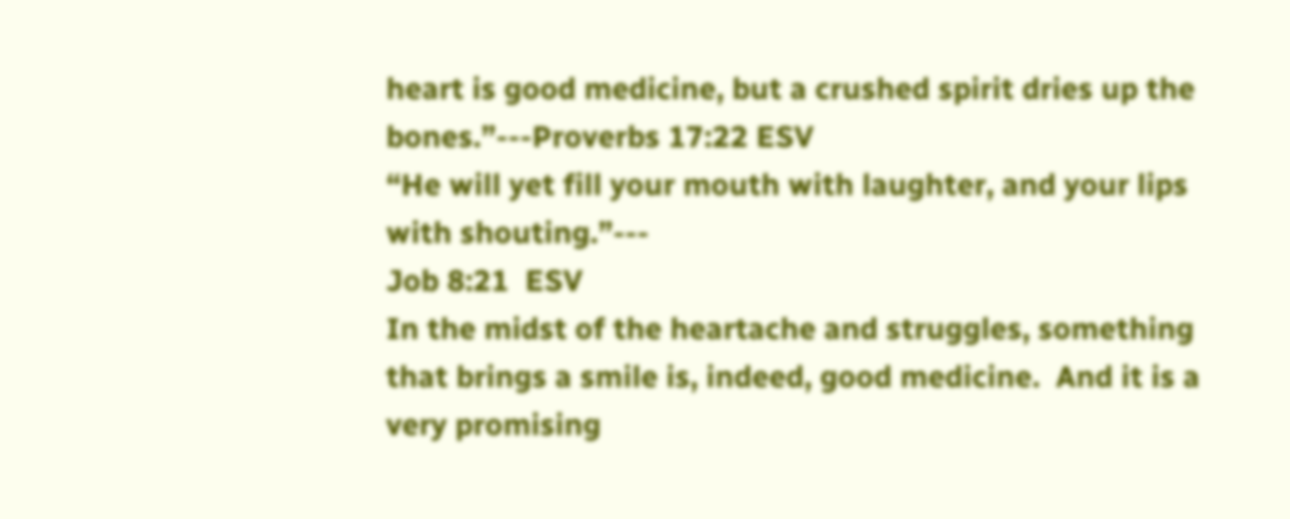heart is good medicine, but a crushed spirit dries up the bones.”---Proverbs 17:22 ESV
“He will yet fill your mouth with laughter, and your lips with shouting.”---
Job 8:21  ESV
In the midst of the heartache and struggles, something that brings a smile is, indeed, good medicine.  And it is a very promising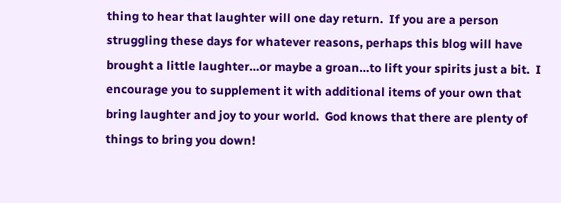thing to hear that laughter will one day return.  If you are a person struggling these days for whatever reasons, perhaps this blog will have brought a little laughter…or maybe a groan…to lift your spirits just a bit.  I encourage you to supplement it with additional items of your own that bring laughter and joy to your world.  God knows that there are plenty of things to bring you down!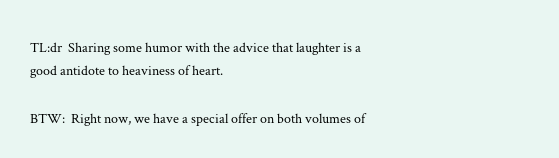TL:dr  Sharing some humor with the advice that laughter is a good antidote to heaviness of heart.

BTW:  Right now, we have a special offer on both volumes of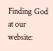Finding God at our website: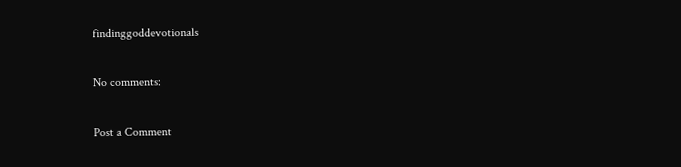findinggoddevotionals

No comments:

Post a Comment